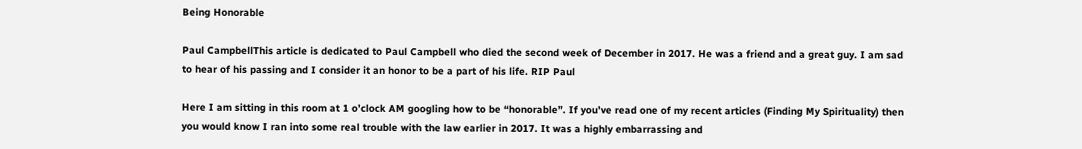Being Honorable

Paul CampbellThis article is dedicated to Paul Campbell who died the second week of December in 2017. He was a friend and a great guy. I am sad to hear of his passing and I consider it an honor to be a part of his life. RIP Paul

Here I am sitting in this room at 1 o’clock AM googling how to be “honorable”. If you’ve read one of my recent articles (Finding My Spirituality) then you would know I ran into some real trouble with the law earlier in 2017. It was a highly embarrassing and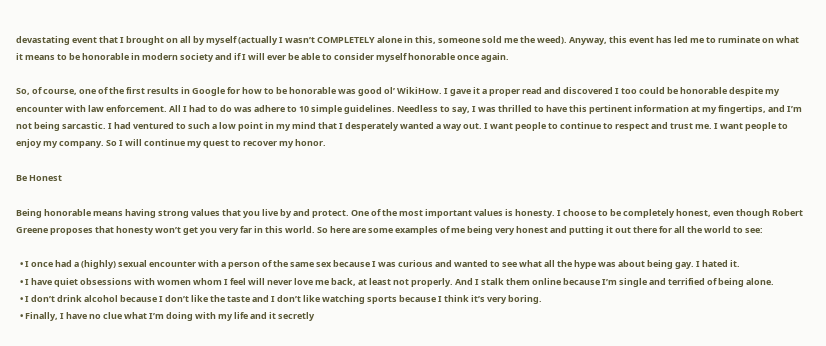devastating event that I brought on all by myself (actually I wasn’t COMPLETELY alone in this, someone sold me the weed). Anyway, this event has led me to ruminate on what it means to be honorable in modern society and if I will ever be able to consider myself honorable once again.

So, of course, one of the first results in Google for how to be honorable was good ol’ WikiHow. I gave it a proper read and discovered I too could be honorable despite my encounter with law enforcement. All I had to do was adhere to 10 simple guidelines. Needless to say, I was thrilled to have this pertinent information at my fingertips, and I’m not being sarcastic. I had ventured to such a low point in my mind that I desperately wanted a way out. I want people to continue to respect and trust me. I want people to enjoy my company. So I will continue my quest to recover my honor.

Be Honest

Being honorable means having strong values that you live by and protect. One of the most important values is honesty. I choose to be completely honest, even though Robert Greene proposes that honesty won’t get you very far in this world. So here are some examples of me being very honest and putting it out there for all the world to see:

  • I once had a (highly) sexual encounter with a person of the same sex because I was curious and wanted to see what all the hype was about being gay. I hated it.
  • I have quiet obsessions with women whom I feel will never love me back, at least not properly. And I stalk them online because I’m single and terrified of being alone.
  • I don’t drink alcohol because I don’t like the taste and I don’t like watching sports because I think it’s very boring.
  • Finally, I have no clue what I’m doing with my life and it secretly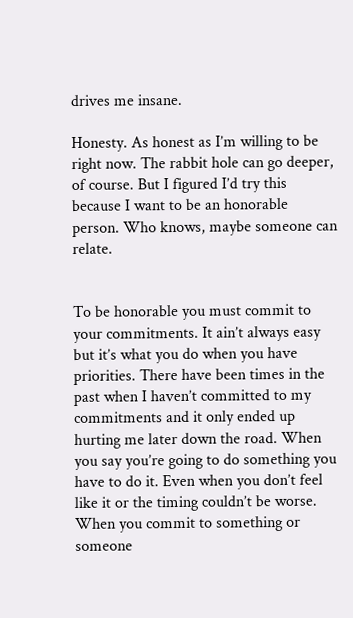drives me insane.

Honesty. As honest as I’m willing to be right now. The rabbit hole can go deeper, of course. But I figured I’d try this because I want to be an honorable person. Who knows, maybe someone can relate.


To be honorable you must commit to your commitments. It ain’t always easy but it’s what you do when you have priorities. There have been times in the past when I haven’t committed to my commitments and it only ended up hurting me later down the road. When you say you’re going to do something you have to do it. Even when you don’t feel like it or the timing couldn’t be worse. When you commit to something or someone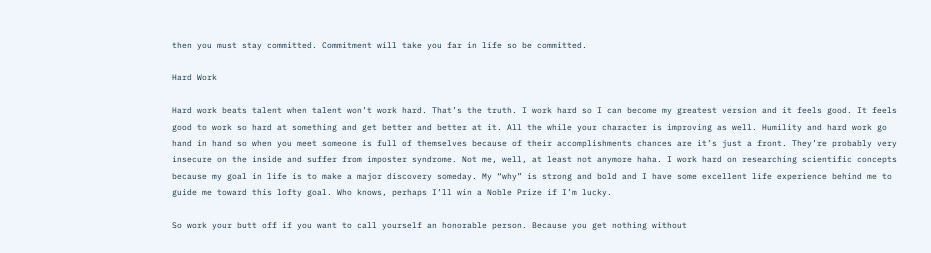then you must stay committed. Commitment will take you far in life so be committed.

Hard Work

Hard work beats talent when talent won’t work hard. That’s the truth. I work hard so I can become my greatest version and it feels good. It feels good to work so hard at something and get better and better at it. All the while your character is improving as well. Humility and hard work go hand in hand so when you meet someone is full of themselves because of their accomplishments chances are it’s just a front. They’re probably very insecure on the inside and suffer from imposter syndrome. Not me, well, at least not anymore haha. I work hard on researching scientific concepts because my goal in life is to make a major discovery someday. My “why” is strong and bold and I have some excellent life experience behind me to guide me toward this lofty goal. Who knows, perhaps I’ll win a Noble Prize if I’m lucky.

So work your butt off if you want to call yourself an honorable person. Because you get nothing without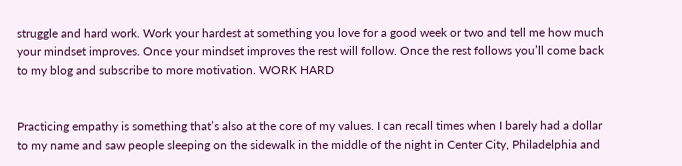struggle and hard work. Work your hardest at something you love for a good week or two and tell me how much your mindset improves. Once your mindset improves the rest will follow. Once the rest follows you’ll come back to my blog and subscribe to more motivation. WORK HARD


Practicing empathy is something that’s also at the core of my values. I can recall times when I barely had a dollar to my name and saw people sleeping on the sidewalk in the middle of the night in Center City, Philadelphia and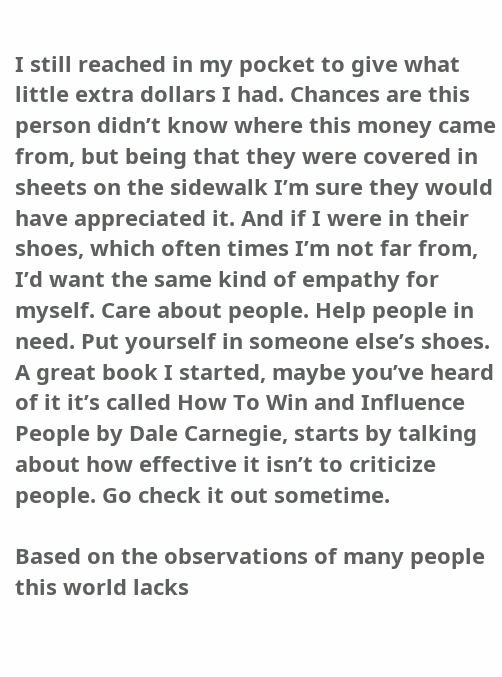I still reached in my pocket to give what little extra dollars I had. Chances are this person didn’t know where this money came from, but being that they were covered in sheets on the sidewalk I’m sure they would have appreciated it. And if I were in their shoes, which often times I’m not far from, I’d want the same kind of empathy for myself. Care about people. Help people in need. Put yourself in someone else’s shoes. A great book I started, maybe you’ve heard of it it’s called How To Win and Influence People by Dale Carnegie, starts by talking about how effective it isn’t to criticize people. Go check it out sometime.

Based on the observations of many people this world lacks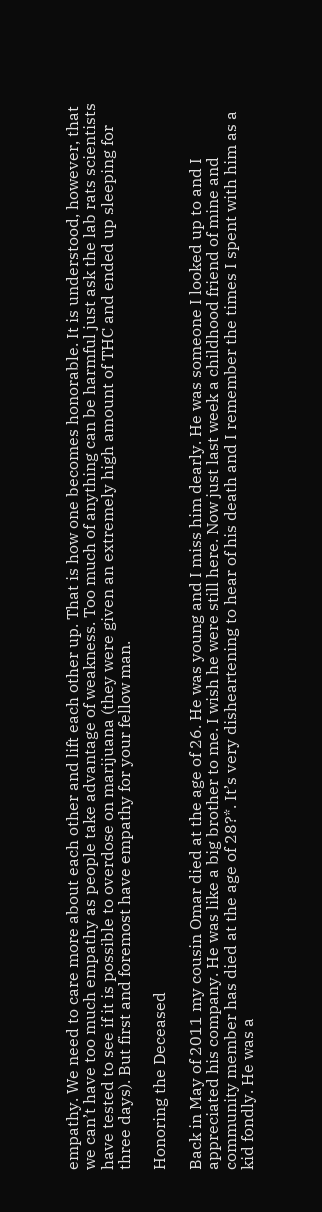empathy. We need to care more about each other and lift each other up. That is how one becomes honorable. It is understood, however, that we can’t have too much empathy as people take advantage of weakness. Too much of anything can be harmful just ask the lab rats scientists have tested to see if it is possible to overdose on marijuana (they were given an extremely high amount of THC and ended up sleeping for three days). But first and foremost have empathy for your fellow man.

Honoring the Deceased

Back in May of 2011 my cousin Omar died at the age of 26. He was young and I miss him dearly. He was someone I looked up to and I appreciated his company. He was like a big brother to me. I wish he were still here. Now just last week a childhood friend of mine and community member has died at the age of 28?*. It’s very disheartening to hear of his death and I remember the times I spent with him as a kid fondly. He was a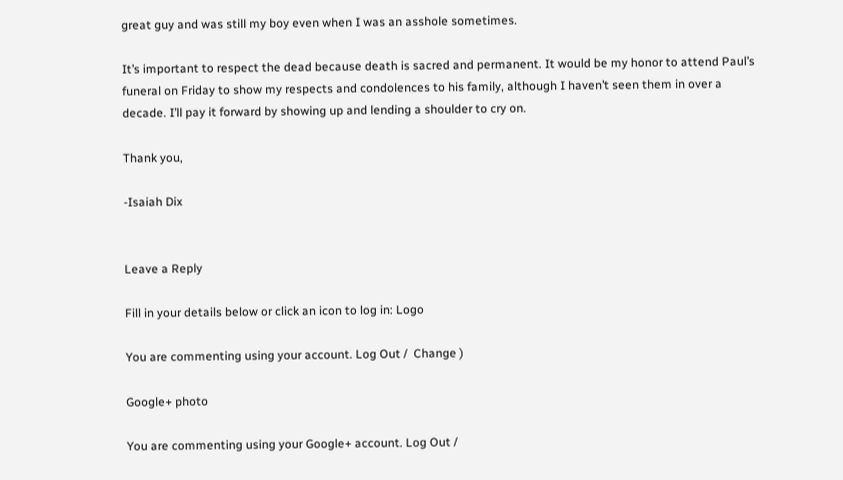great guy and was still my boy even when I was an asshole sometimes.

It’s important to respect the dead because death is sacred and permanent. It would be my honor to attend Paul’s funeral on Friday to show my respects and condolences to his family, although I haven’t seen them in over a decade. I’ll pay it forward by showing up and lending a shoulder to cry on.

Thank you,

-Isaiah Dix


Leave a Reply

Fill in your details below or click an icon to log in: Logo

You are commenting using your account. Log Out /  Change )

Google+ photo

You are commenting using your Google+ account. Log Out /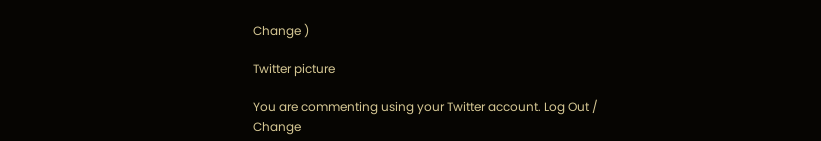Change )

Twitter picture

You are commenting using your Twitter account. Log Out /  Change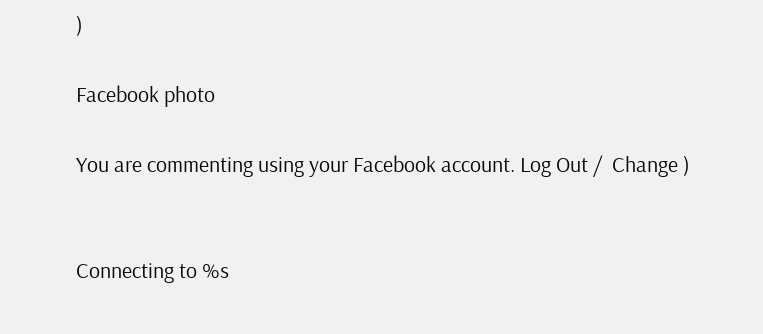)

Facebook photo

You are commenting using your Facebook account. Log Out /  Change )


Connecting to %s